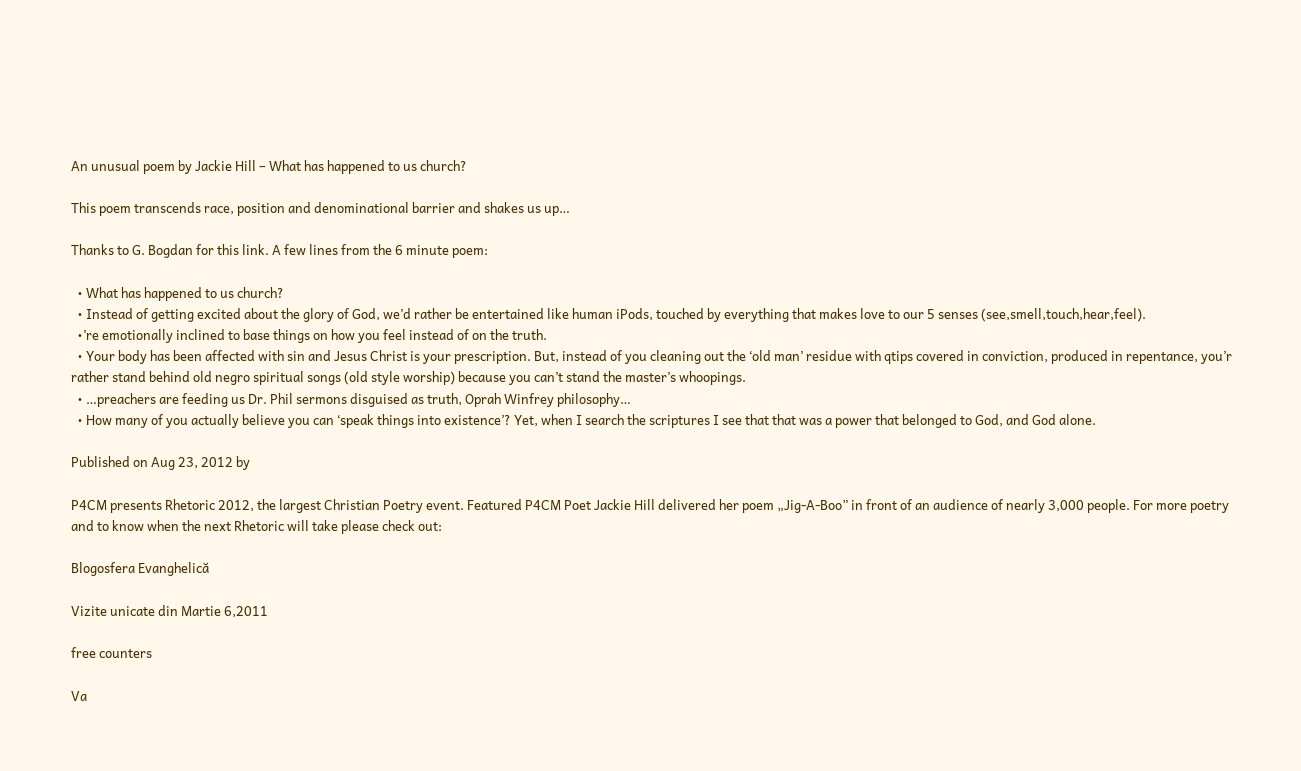An unusual poem by Jackie Hill – What has happened to us church?

This poem transcends race, position and denominational barrier and shakes us up…

Thanks to G. Bogdan for this link. A few lines from the 6 minute poem:

  • What has happened to us church?
  • Instead of getting excited about the glory of God, we’d rather be entertained like human iPods, touched by everything that makes love to our 5 senses (see,smell,touch,hear,feel).
  •’re emotionally inclined to base things on how you feel instead of on the truth.
  • Your body has been affected with sin and Jesus Christ is your prescription. But, instead of you cleaning out the ‘old man’ residue with qtips covered in conviction, produced in repentance, you’r rather stand behind old negro spiritual songs (old style worship) because you can’t stand the master’s whoopings.
  • …preachers are feeding us Dr. Phil sermons disguised as truth, Oprah Winfrey philosophy…
  • How many of you actually believe you can ‘speak things into existence’? Yet, when I search the scriptures I see that that was a power that belonged to God, and God alone.

Published on Aug 23, 2012 by

P4CM presents Rhetoric 2012, the largest Christian Poetry event. Featured P4CM Poet Jackie Hill delivered her poem „Jig-A-Boo” in front of an audience of nearly 3,000 people. For more poetry and to know when the next Rhetoric will take please check out:

Blogosfera Evanghelică

Vizite unicate din Martie 6,2011

free counters

Va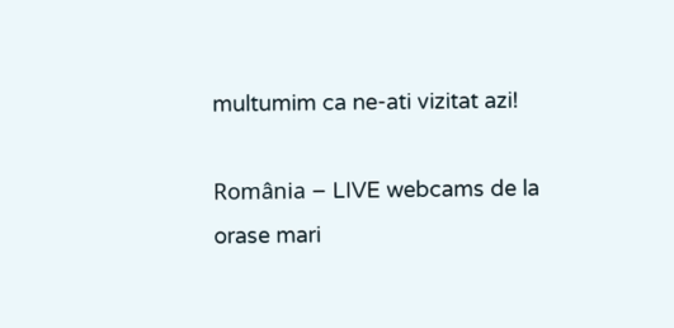multumim ca ne-ati vizitat azi!

România – LIVE webcams de la orase mari